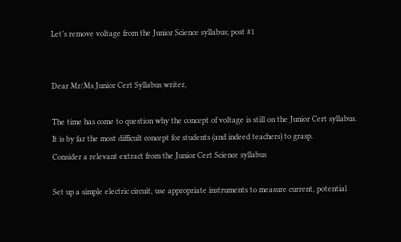Let’s remove voltage from the Junior Science syllabus; post #1


Dear Mr/Ms Junior Cert Syllabus writer,

The time has come to question why the concept of voltage is still on the Junior Cert syllabus.
It is by far the most difficult concept for students (and indeed teachers) to grasp.
Consider a relevant extract from the Junior Cert Science syllabus

Set up a simple electric circuit, use appropriate instruments to measure current, potential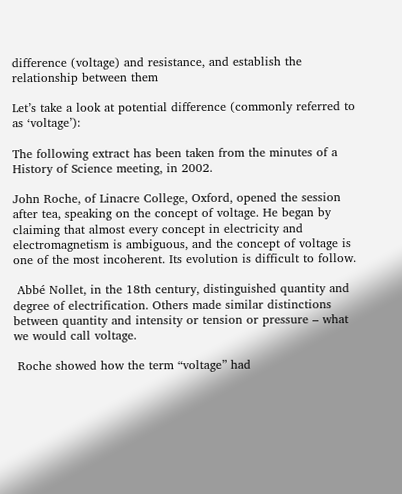difference (voltage) and resistance, and establish the relationship between them

Let’s take a look at potential difference (commonly referred to as ‘voltage’):

The following extract has been taken from the minutes of a History of Science meeting, in 2002.

John Roche, of Linacre College, Oxford, opened the session after tea, speaking on the concept of voltage. He began by claiming that almost every concept in electricity and electromagnetism is ambiguous, and the concept of voltage is one of the most incoherent. Its evolution is difficult to follow.

 Abbé Nollet, in the 18th century, distinguished quantity and degree of electrification. Others made similar distinctions between quantity and intensity or tension or pressure – what we would call voltage.

 Roche showed how the term “voltage” had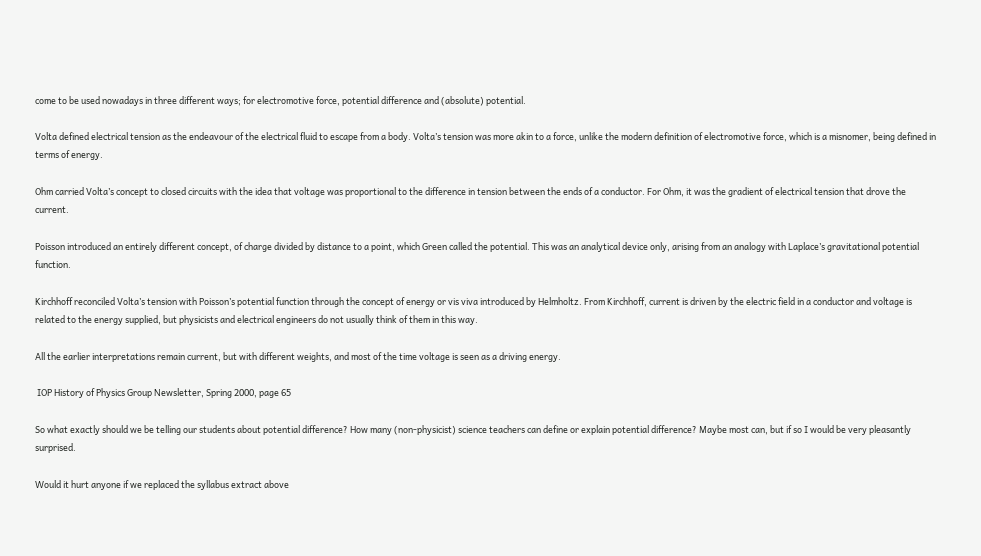come to be used nowadays in three different ways; for electromotive force, potential difference and (absolute) potential.

Volta defined electrical tension as the endeavour of the electrical fluid to escape from a body. Volta’s tension was more akin to a force, unlike the modern definition of electromotive force, which is a misnomer, being defined in terms of energy.

Ohm carried Volta’s concept to closed circuits with the idea that voltage was proportional to the difference in tension between the ends of a conductor. For Ohm, it was the gradient of electrical tension that drove the current.

Poisson introduced an entirely different concept, of charge divided by distance to a point, which Green called the potential. This was an analytical device only, arising from an analogy with Laplace’s gravitational potential function.

Kirchhoff reconciled Volta’s tension with Poisson’s potential function through the concept of energy or vis viva introduced by Helmholtz. From Kirchhoff, current is driven by the electric field in a conductor and voltage is related to the energy supplied, but physicists and electrical engineers do not usually think of them in this way.

All the earlier interpretations remain current, but with different weights, and most of the time voltage is seen as a driving energy.

 IOP History of Physics Group Newsletter, Spring 2000, page 65

So what exactly should we be telling our students about potential difference? How many (non-physicist) science teachers can define or explain potential difference? Maybe most can, but if so I would be very pleasantly surprised.

Would it hurt anyone if we replaced the syllabus extract above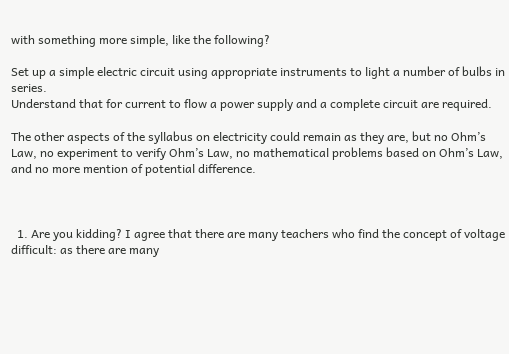with something more simple, like the following?

Set up a simple electric circuit using appropriate instruments to light a number of bulbs in series.
Understand that for current to flow a power supply and a complete circuit are required.

The other aspects of the syllabus on electricity could remain as they are, but no Ohm’s Law, no experiment to verify Ohm’s Law, no mathematical problems based on Ohm’s Law, and no more mention of potential difference.



  1. Are you kidding? I agree that there are many teachers who find the concept of voltage difficult: as there are many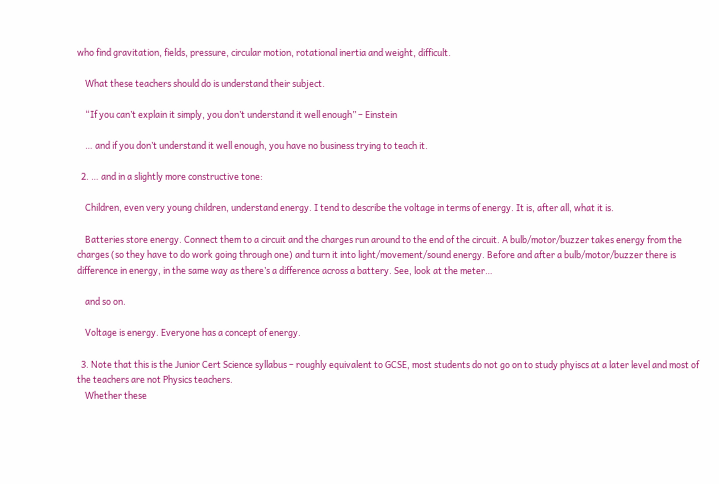who find gravitation, fields, pressure, circular motion, rotational inertia and weight, difficult.

    What these teachers should do is understand their subject.

    “If you can’t explain it simply, you don’t understand it well enough” – Einstein

    … and if you don’t understand it well enough, you have no business trying to teach it.

  2. … and in a slightly more constructive tone:

    Children, even very young children, understand energy. I tend to describe the voltage in terms of energy. It is, after all, what it is.

    Batteries store energy. Connect them to a circuit and the charges run around to the end of the circuit. A bulb/motor/buzzer takes energy from the charges (so they have to do work going through one) and turn it into light/movement/sound energy. Before and after a bulb/motor/buzzer there is difference in energy, in the same way as there’s a difference across a battery. See, look at the meter…

    and so on.

    Voltage is energy. Everyone has a concept of energy.

  3. Note that this is the Junior Cert Science syllabus – roughly equivalent to GCSE, most students do not go on to study phyiscs at a later level and most of the teachers are not Physics teachers.
    Whether these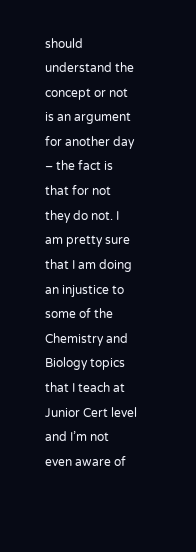should understand the concept or not is an argument for another day – the fact is that for not they do not. I am pretty sure that I am doing an injustice to some of the Chemistry and Biology topics that I teach at Junior Cert level and I’m not even aware of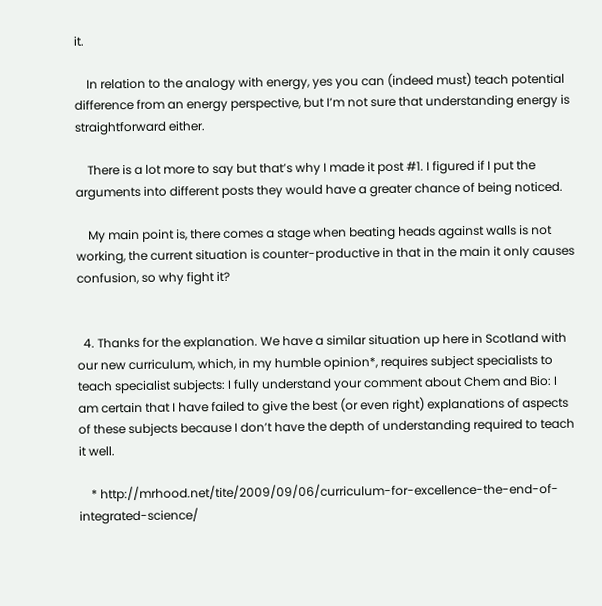it.

    In relation to the analogy with energy, yes you can (indeed must) teach potential difference from an energy perspective, but I’m not sure that understanding energy is straightforward either.

    There is a lot more to say but that’s why I made it post #1. I figured if I put the arguments into different posts they would have a greater chance of being noticed.

    My main point is, there comes a stage when beating heads against walls is not working, the current situation is counter-productive in that in the main it only causes confusion, so why fight it?


  4. Thanks for the explanation. We have a similar situation up here in Scotland with our new curriculum, which, in my humble opinion*, requires subject specialists to teach specialist subjects: I fully understand your comment about Chem and Bio: I am certain that I have failed to give the best (or even right) explanations of aspects of these subjects because I don’t have the depth of understanding required to teach it well.

    * http://mrhood.net/tite/2009/09/06/curriculum-for-excellence-the-end-of-integrated-science/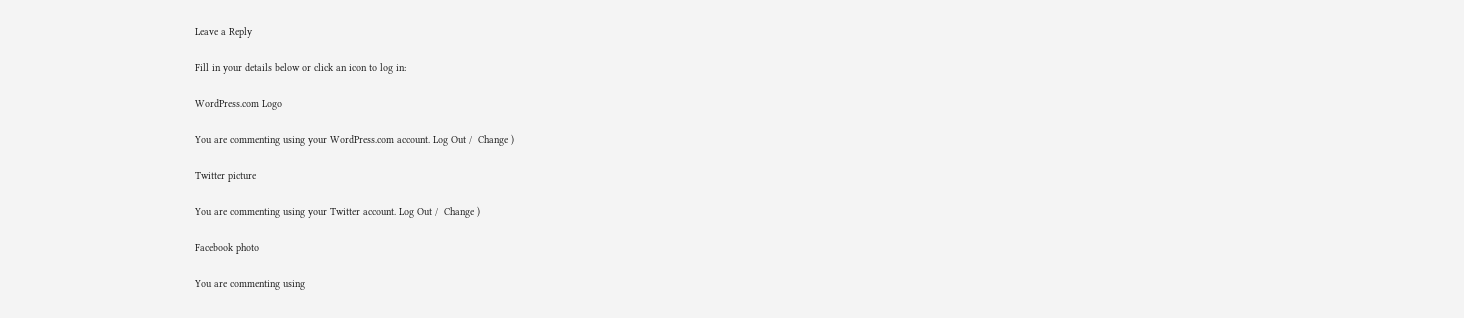Leave a Reply

Fill in your details below or click an icon to log in:

WordPress.com Logo

You are commenting using your WordPress.com account. Log Out /  Change )

Twitter picture

You are commenting using your Twitter account. Log Out /  Change )

Facebook photo

You are commenting using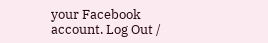your Facebook account. Log Out /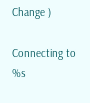Change )

Connecting to %s